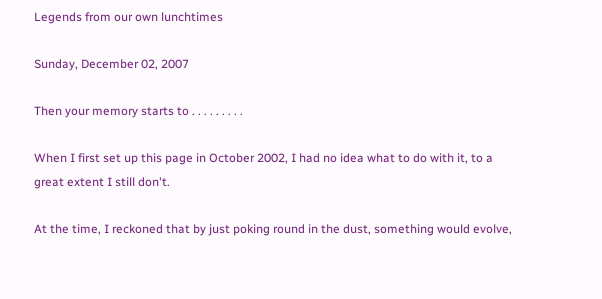Legends from our own lunchtimes

Sunday, December 02, 2007

Then your memory starts to . . . . . . . . .

When I first set up this page in October 2002, I had no idea what to do with it, to a great extent I still don't.

At the time, I reckoned that by just poking round in the dust, something would evolve,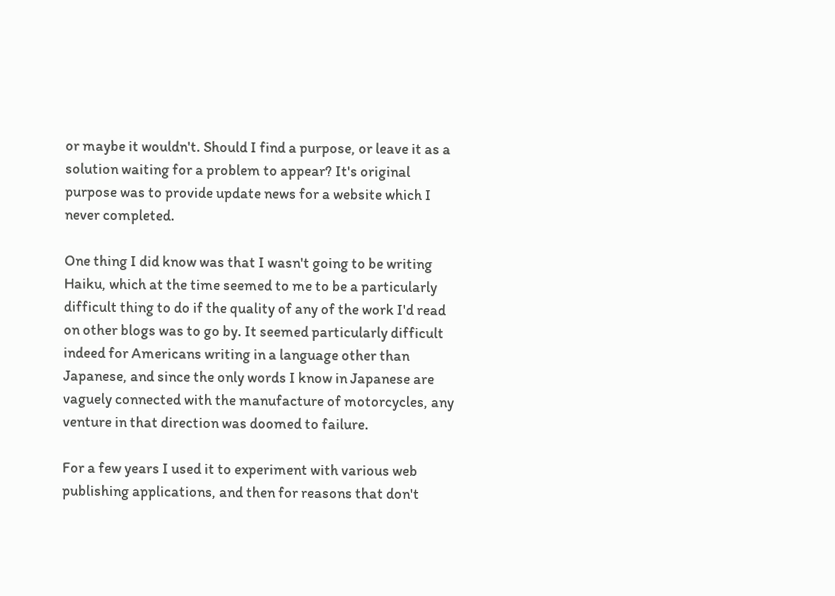or maybe it wouldn't. Should I find a purpose, or leave it as a solution waiting for a problem to appear? It's original purpose was to provide update news for a website which I never completed.

One thing I did know was that I wasn't going to be writing Haiku, which at the time seemed to me to be a particularly difficult thing to do if the quality of any of the work I'd read on other blogs was to go by. It seemed particularly difficult indeed for Americans writing in a language other than Japanese, and since the only words I know in Japanese are vaguely connected with the manufacture of motorcycles, any venture in that direction was doomed to failure.

For a few years I used it to experiment with various web publishing applications, and then for reasons that don't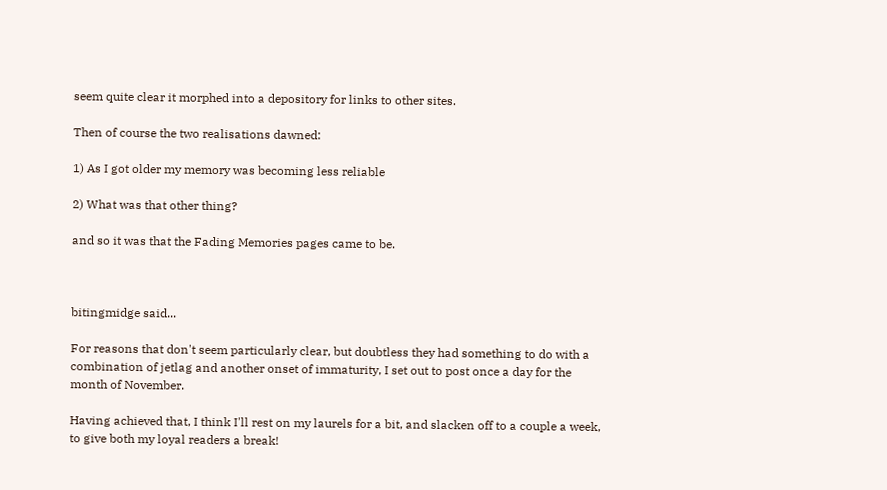seem quite clear it morphed into a depository for links to other sites.

Then of course the two realisations dawned:

1) As I got older my memory was becoming less reliable

2) What was that other thing?

and so it was that the Fading Memories pages came to be.



bitingmidge said...

For reasons that don't seem particularly clear, but doubtless they had something to do with a combination of jetlag and another onset of immaturity, I set out to post once a day for the month of November.

Having achieved that, I think I'll rest on my laurels for a bit, and slacken off to a couple a week, to give both my loyal readers a break!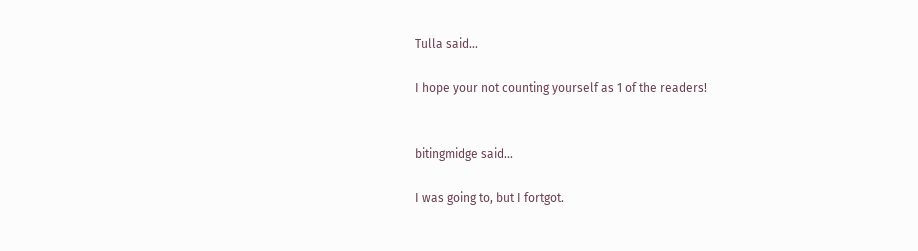Tulla said...

I hope your not counting yourself as 1 of the readers!


bitingmidge said...

I was going to, but I fortgot.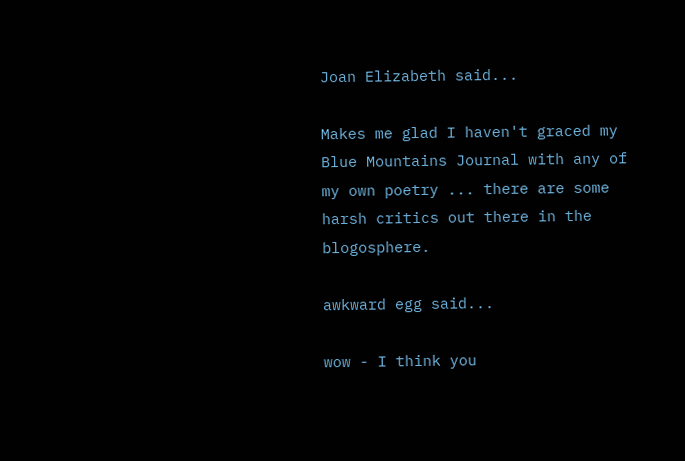Joan Elizabeth said...

Makes me glad I haven't graced my Blue Mountains Journal with any of my own poetry ... there are some harsh critics out there in the blogosphere.

awkward egg said...

wow - I think you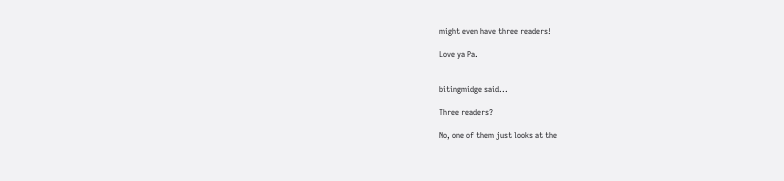might even have three readers!

Love ya Pa.


bitingmidge said...

Three readers?

No, one of them just looks at the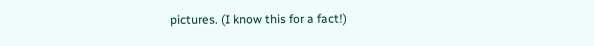pictures. (I know this for a fact!)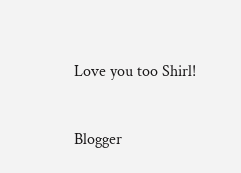Love you too Shirl!


Blogger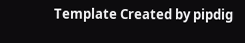Template Created by pipdig